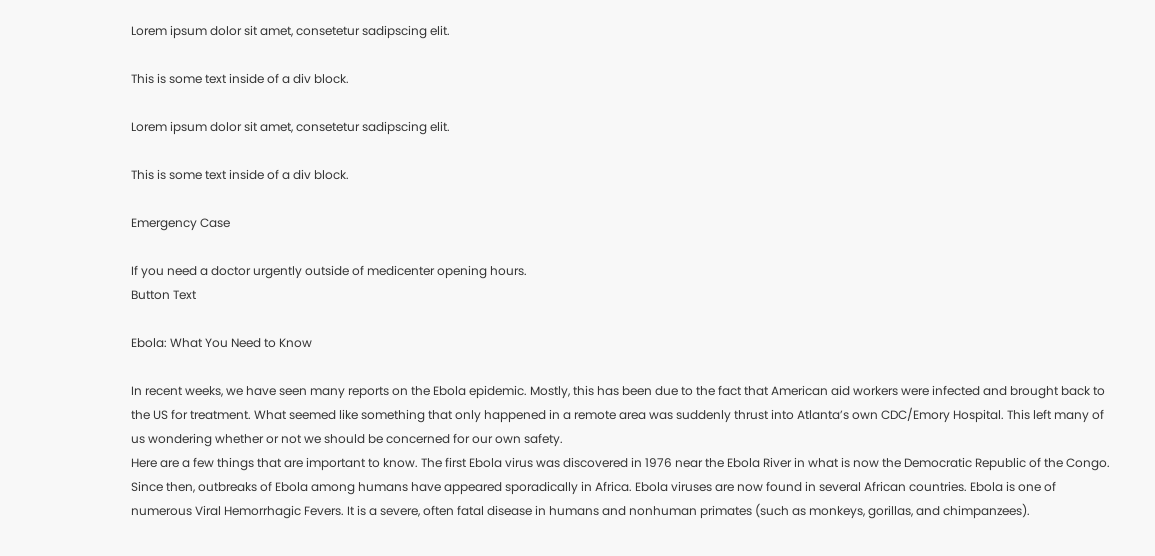Lorem ipsum dolor sit amet, consetetur sadipscing elit.

This is some text inside of a div block.

Lorem ipsum dolor sit amet, consetetur sadipscing elit.

This is some text inside of a div block.

Emergency Case

If you need a doctor urgently outside of medicenter opening hours.
Button Text

Ebola: What You Need to Know

In recent weeks, we have seen many reports on the Ebola epidemic. Mostly, this has been due to the fact that American aid workers were infected and brought back to the US for treatment. What seemed like something that only happened in a remote area was suddenly thrust into Atlanta’s own CDC/Emory Hospital. This left many of us wondering whether or not we should be concerned for our own safety.
Here are a few things that are important to know. The first Ebola virus was discovered in 1976 near the Ebola River in what is now the Democratic Republic of the Congo. Since then, outbreaks of Ebola among humans have appeared sporadically in Africa. Ebola viruses are now found in several African countries. Ebola is one of numerous Viral Hemorrhagic Fevers. It is a severe, often fatal disease in humans and nonhuman primates (such as monkeys, gorillas, and chimpanzees).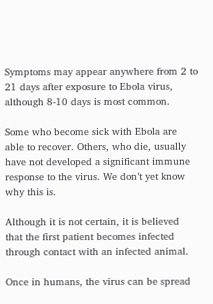Symptoms may appear anywhere from 2 to 21 days after exposure to Ebola virus, although 8-10 days is most common.

Some who become sick with Ebola are able to recover. Others, who die, usually have not developed a significant immune response to the virus. We don’t yet know why this is.

Although it is not certain, it is believed that the first patient becomes infected through contact with an infected animal.

Once in humans, the virus can be spread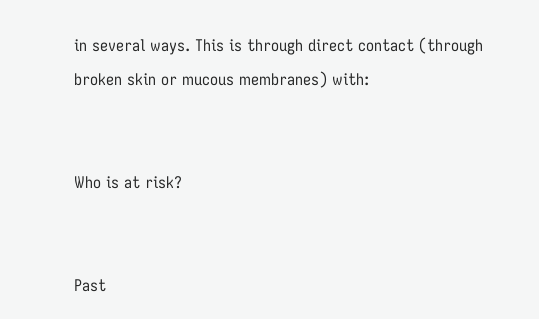in several ways. This is through direct contact (through broken skin or mucous membranes) with:


Who is at risk?


Past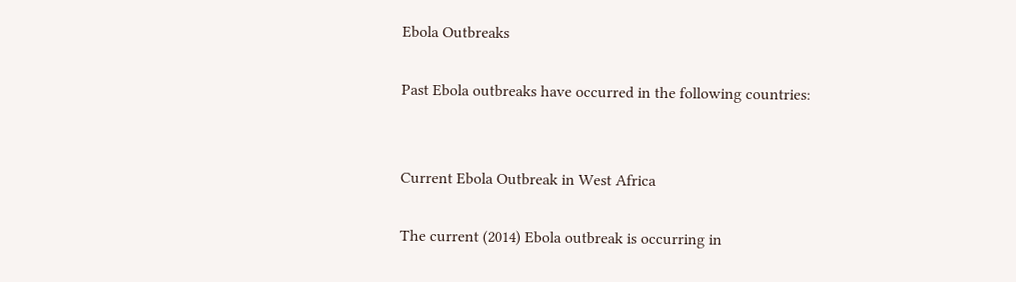Ebola Outbreaks

Past Ebola outbreaks have occurred in the following countries:


Current Ebola Outbreak in West Africa

The current (2014) Ebola outbreak is occurring in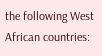the following West African countries: